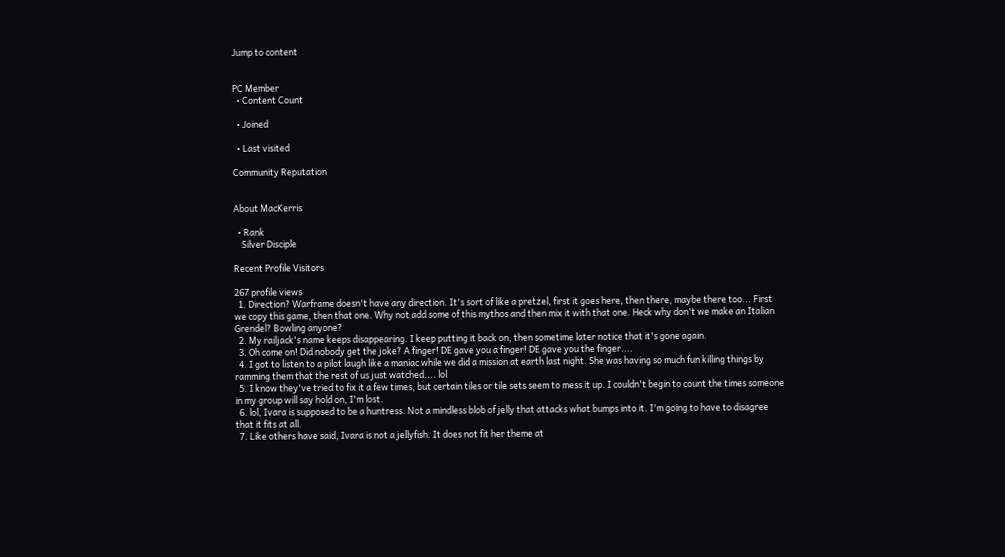Jump to content


PC Member
  • Content Count

  • Joined

  • Last visited

Community Reputation


About MacKerris

  • Rank
    Silver Disciple

Recent Profile Visitors

267 profile views
  1. Direction? Warframe doesn't have any direction. It's sort of like a pretzel, first it goes here, then there, maybe there too... First we copy this game, then that one. Why not add some of this mythos and then mix it with that one. Heck why don't we make an Italian Grendel? Bowling anyone?
  2. My railjack's name keeps disappearing. I keep putting it back on, then sometime later notice that it's gone again.
  3. Oh come on! Did nobody get the joke? A finger! DE gave you a finger! DE gave you the finger....
  4. I got to listen to a pilot laugh like a maniac while we did a mission at earth last night. She was having so much fun killing things by ramming them that the rest of us just watched.... lol
  5. I know they've tried to fix it a few times, but certain tiles or tile sets seem to mess it up. I couldn't begin to count the times someone in my group will say hold on, I'm lost.
  6. lol, Ivara is supposed to be a huntress. Not a mindless blob of jelly that attacks what bumps into it. I'm going to have to disagree that it fits at all.
  7. Like others have said, Ivara is not a jellyfish. It does not fit her theme at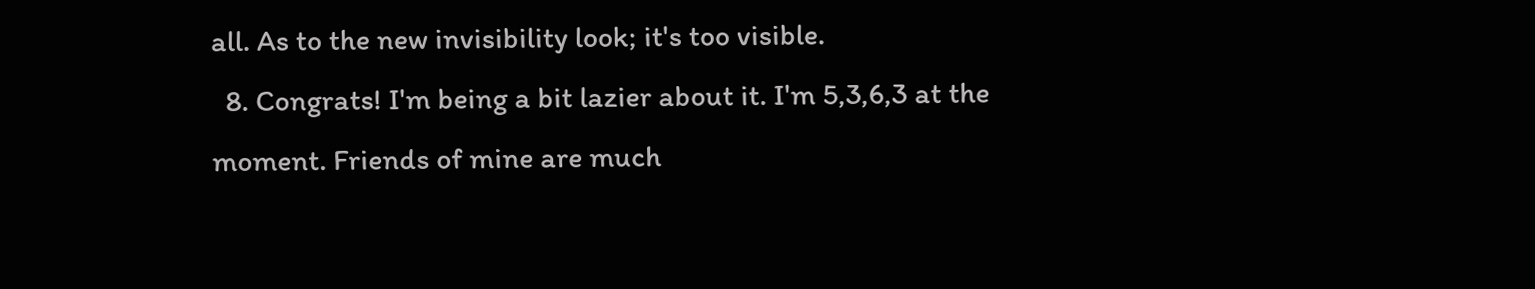all. As to the new invisibility look; it's too visible.
  8. Congrats! I'm being a bit lazier about it. I'm 5,3,6,3 at the moment. Friends of mine are much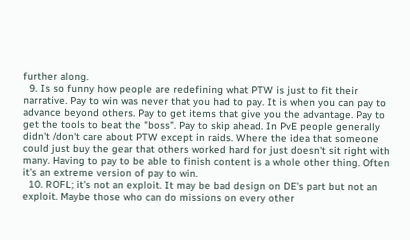further along.
  9. Is so funny how people are redefining what PTW is just to fit their narrative. Pay to win was never that you had to pay. It is when you can pay to advance beyond others. Pay to get items that give you the advantage. Pay to get the tools to beat the "boss". Pay to skip ahead. In PvE people generally didn't /don't care about PTW except in raids. Where the idea that someone could just buy the gear that others worked hard for just doesn't sit right with many. Having to pay to be able to finish content is a whole other thing. Often it's an extreme version of pay to win.
  10. ROFL; it's not an exploit. It may be bad design on DE's part but not an exploit. Maybe those who can do missions on every other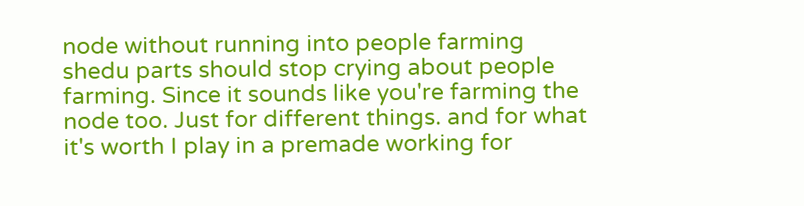node without running into people farming shedu parts should stop crying about people farming. Since it sounds like you're farming the node too. Just for different things. and for what it's worth I play in a premade working for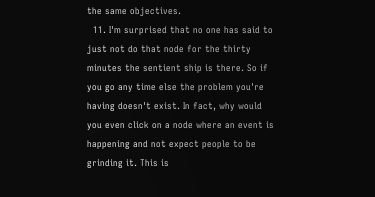the same objectives.
  11. I'm surprised that no one has said to just not do that node for the thirty minutes the sentient ship is there. So if you go any time else the problem you're having doesn't exist. In fact, why would you even click on a node where an event is happening and not expect people to be grinding it. This is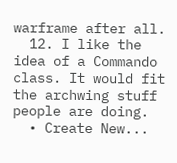warframe after all.
  12. I like the idea of a Commando class. It would fit the archwing stuff people are doing.
  • Create New...